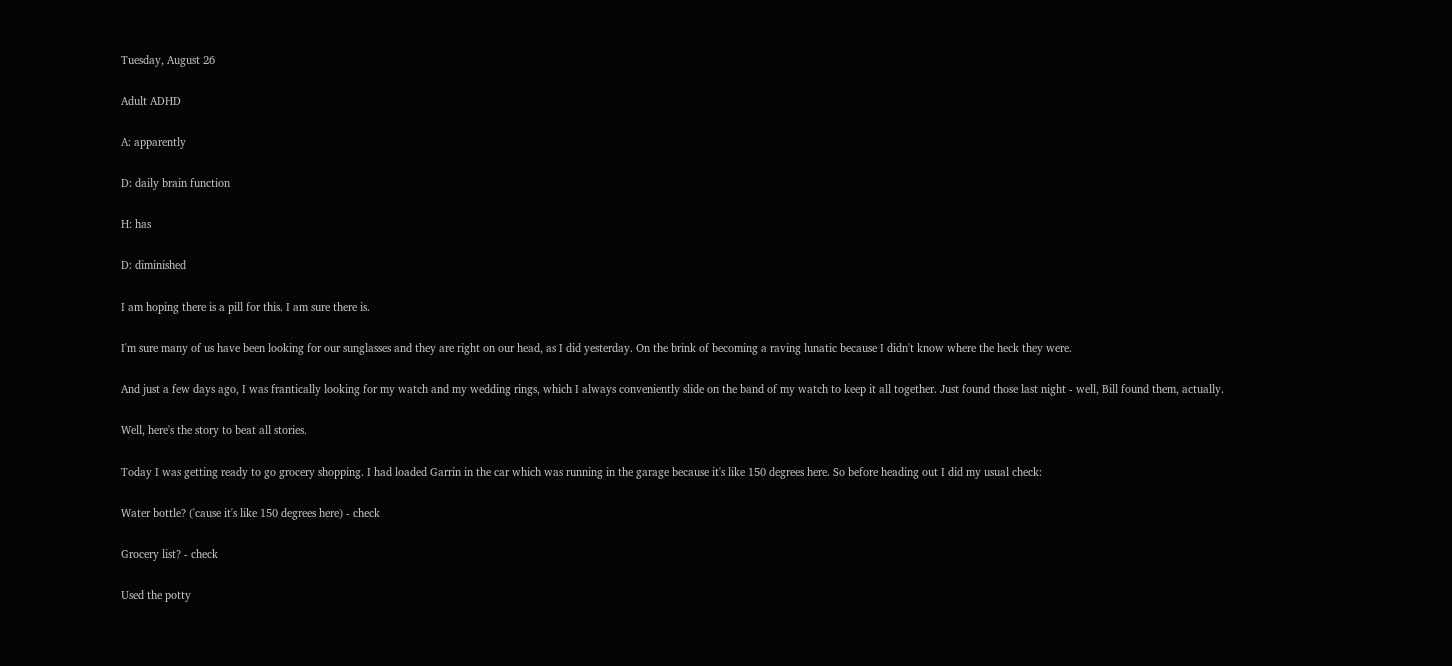Tuesday, August 26

Adult ADHD

A: apparently

D: daily brain function

H: has

D: diminished

I am hoping there is a pill for this. I am sure there is.

I'm sure many of us have been looking for our sunglasses and they are right on our head, as I did yesterday. On the brink of becoming a raving lunatic because I didn't know where the heck they were.

And just a few days ago, I was frantically looking for my watch and my wedding rings, which I always conveniently slide on the band of my watch to keep it all together. Just found those last night - well, Bill found them, actually.

Well, here's the story to beat all stories.

Today I was getting ready to go grocery shopping. I had loaded Garrin in the car which was running in the garage because it's like 150 degrees here. So before heading out I did my usual check:

Water bottle? ('cause it's like 150 degrees here) - check

Grocery list? - check

Used the potty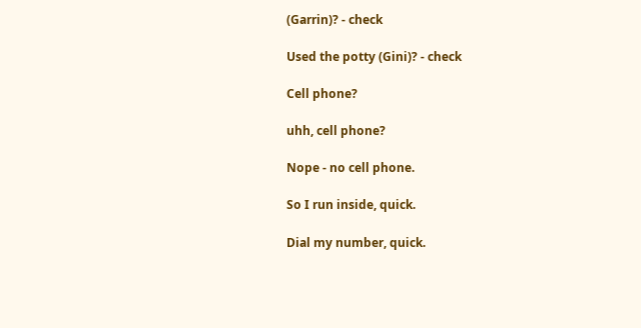(Garrin)? - check

Used the potty (Gini)? - check

Cell phone?

uhh, cell phone?

Nope - no cell phone.

So I run inside, quick.

Dial my number, quick.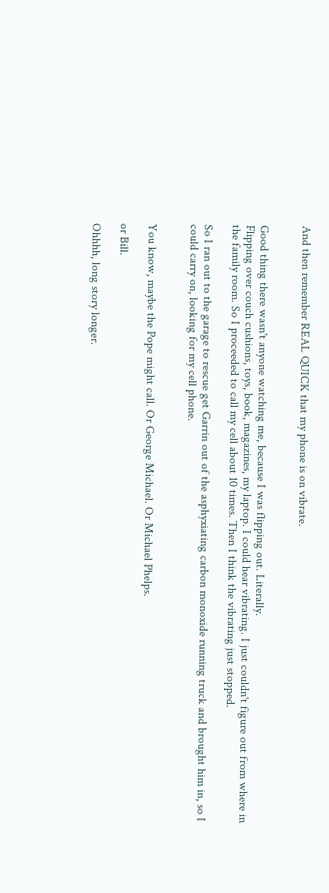And then remember REAL QUICK that my phone is on vibrate.


Good thing there wasn't anyone watching me, because I was flipping out. Literally.
Flipping over couch cushions, toys, book, magazines, my laptop. I could hear vibrating. I just couldn't figure out from where in the family room. So I proceeded to call my cell about 10 times. Then I think the vibrating just stopped.

So I ran out to the garage to rescue get Garrin out of the asphyxiating carbon monoxide running truck and brought him in, so I could carry on, looking for my cell phone.


You know, maybe the Pope might call. Or George Michael. Or Michael Phelps.

or Bill.

Ohhhh, long story longer.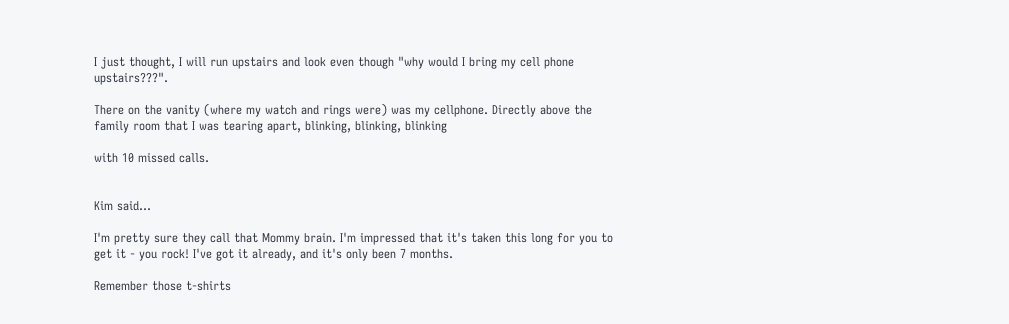I just thought, I will run upstairs and look even though "why would I bring my cell phone upstairs???".

There on the vanity (where my watch and rings were) was my cellphone. Directly above the family room that I was tearing apart, blinking, blinking, blinking

with 10 missed calls.


Kim said...

I'm pretty sure they call that Mommy brain. I'm impressed that it's taken this long for you to get it - you rock! I've got it already, and it's only been 7 months.

Remember those t-shirts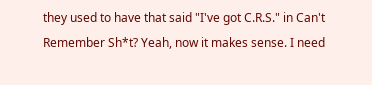they used to have that said "I've got C.R.S." in Can't Remember Sh*t? Yeah, now it makes sense. I need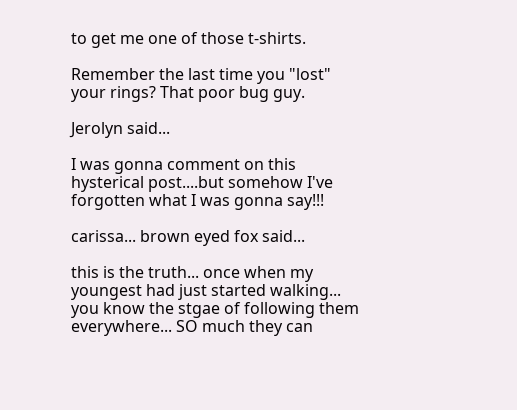to get me one of those t-shirts.

Remember the last time you "lost" your rings? That poor bug guy.

Jerolyn said...

I was gonna comment on this hysterical post....but somehow I've forgotten what I was gonna say!!!

carissa... brown eyed fox said...

this is the truth... once when my youngest had just started walking... you know the stgae of following them everywhere... SO much they can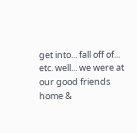get into... fall off of... etc. well... we were at our good friends home &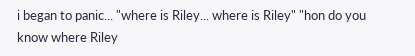i began to panic... "where is Riley... where is Riley" "hon do you know where Riley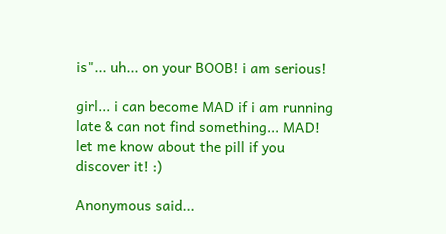is"... uh... on your BOOB! i am serious!

girl... i can become MAD if i am running late & can not find something... MAD! let me know about the pill if you discover it! :)

Anonymous said...